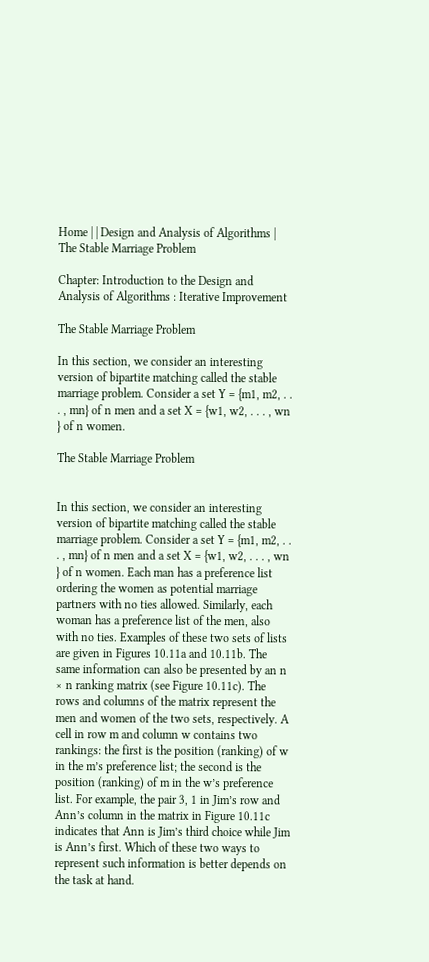Home | | Design and Analysis of Algorithms | The Stable Marriage Problem

Chapter: Introduction to the Design and Analysis of Algorithms : Iterative Improvement

The Stable Marriage Problem

In this section, we consider an interesting version of bipartite matching called the stable marriage problem. Consider a set Y = {m1, m2, . . . , mn} of n men and a set X = {w1, w2, . . . , wn } of n women.

The Stable Marriage Problem


In this section, we consider an interesting version of bipartite matching called the stable marriage problem. Consider a set Y = {m1, m2, . . . , mn} of n men and a set X = {w1, w2, . . . , wn } of n women. Each man has a preference list ordering the women as potential marriage partners with no ties allowed. Similarly, each woman has a preference list of the men, also with no ties. Examples of these two sets of lists are given in Figures 10.11a and 10.11b. The same information can also be presented by an n × n ranking matrix (see Figure 10.11c). The rows and columns of the matrix represent the men and women of the two sets, respectively. A cell in row m and column w contains two rankings: the first is the position (ranking) of w in the m’s preference list; the second is the position (ranking) of m in the w’s preference list. For example, the pair 3, 1 in Jim’s row and Ann’s column in the matrix in Figure 10.11c indicates that Ann is Jim’s third choice while Jim is Ann’s first. Which of these two ways to represent such information is better depends on the task at hand.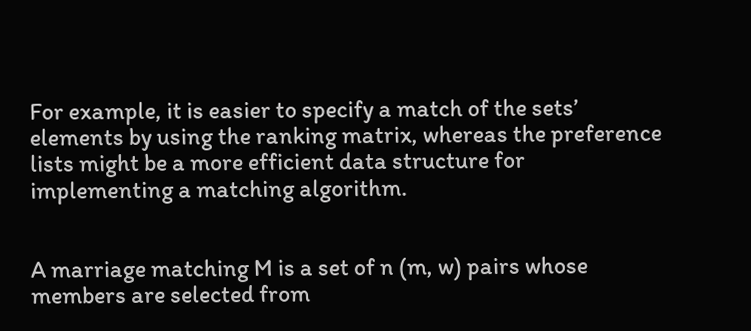For example, it is easier to specify a match of the sets’ elements by using the ranking matrix, whereas the preference lists might be a more efficient data structure for implementing a matching algorithm.


A marriage matching M is a set of n (m, w) pairs whose members are selected from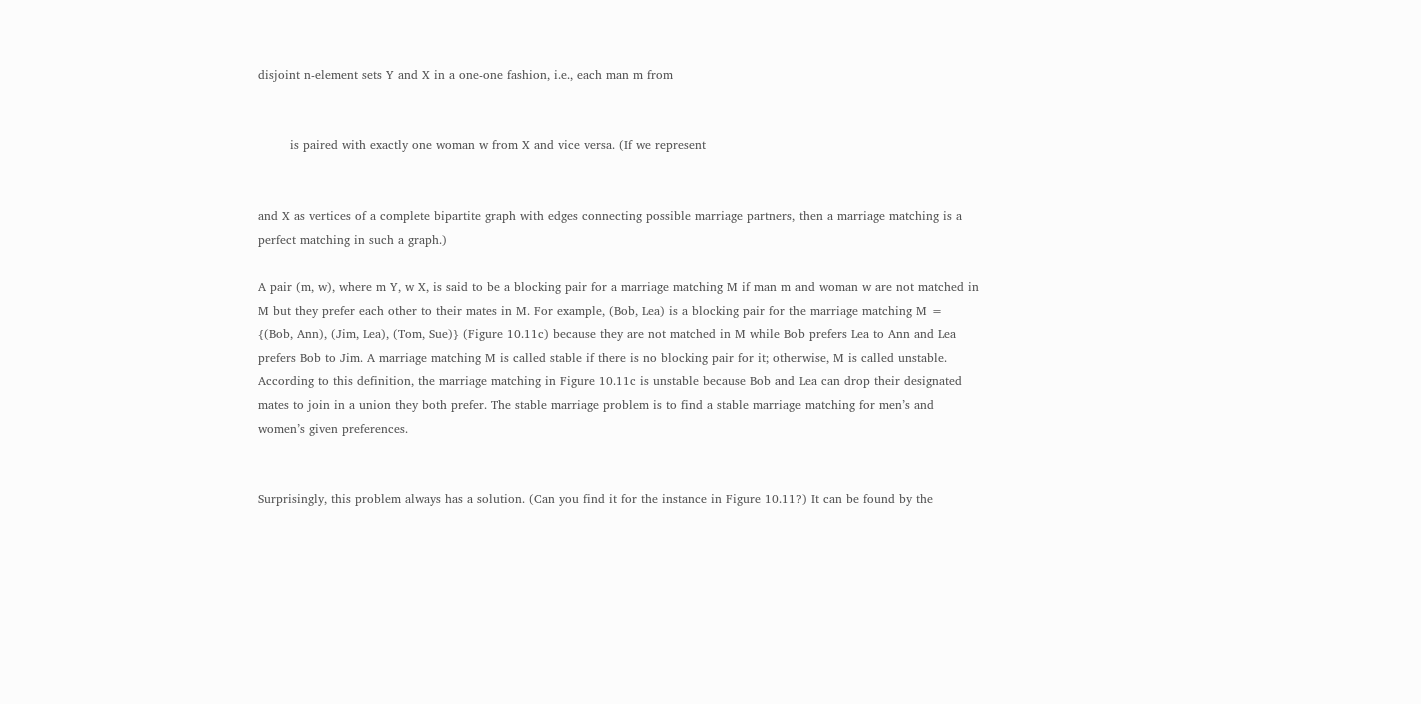disjoint n-element sets Y and X in a one-one fashion, i.e., each man m from


        is paired with exactly one woman w from X and vice versa. (If we represent


and X as vertices of a complete bipartite graph with edges connecting possible marriage partners, then a marriage matching is a perfect matching in such a graph.)

A pair (m, w), where m Y, w X, is said to be a blocking pair for a marriage matching M if man m and woman w are not matched in M but they prefer each other to their mates in M. For example, (Bob, Lea) is a blocking pair for the marriage matching M = {(Bob, Ann), (Jim, Lea), (Tom, Sue)} (Figure 10.11c) because they are not matched in M while Bob prefers Lea to Ann and Lea prefers Bob to Jim. A marriage matching M is called stable if there is no blocking pair for it; otherwise, M is called unstable. According to this definition, the marriage matching in Figure 10.11c is unstable because Bob and Lea can drop their designated mates to join in a union they both prefer. The stable marriage problem is to find a stable marriage matching for men’s and women’s given preferences.


Surprisingly, this problem always has a solution. (Can you find it for the instance in Figure 10.11?) It can be found by the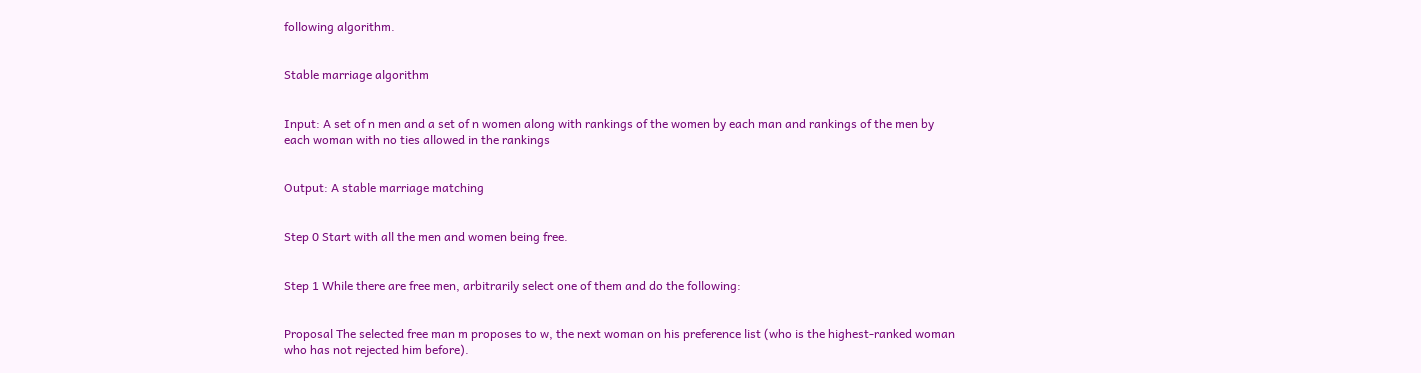following algorithm.


Stable marriage algorithm


Input: A set of n men and a set of n women along with rankings of the women by each man and rankings of the men by each woman with no ties allowed in the rankings


Output: A stable marriage matching


Step 0 Start with all the men and women being free.


Step 1 While there are free men, arbitrarily select one of them and do the following:


Proposal The selected free man m proposes to w, the next woman on his preference list (who is the highest-ranked woman who has not rejected him before).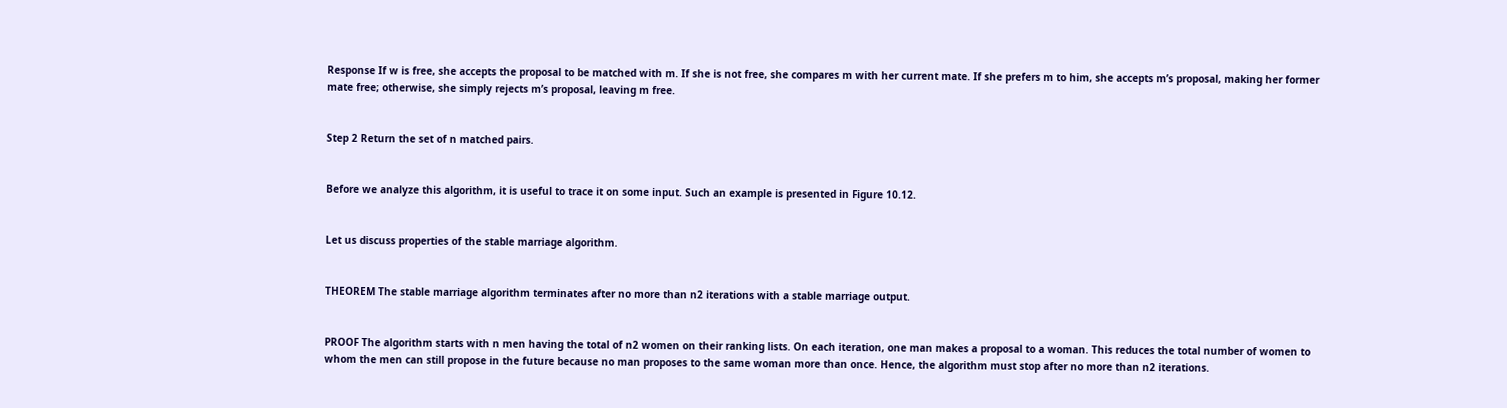Response If w is free, she accepts the proposal to be matched with m. If she is not free, she compares m with her current mate. If she prefers m to him, she accepts m’s proposal, making her former mate free; otherwise, she simply rejects m’s proposal, leaving m free.


Step 2 Return the set of n matched pairs.


Before we analyze this algorithm, it is useful to trace it on some input. Such an example is presented in Figure 10.12.


Let us discuss properties of the stable marriage algorithm.


THEOREM The stable marriage algorithm terminates after no more than n2 iterations with a stable marriage output.


PROOF The algorithm starts with n men having the total of n2 women on their ranking lists. On each iteration, one man makes a proposal to a woman. This reduces the total number of women to whom the men can still propose in the future because no man proposes to the same woman more than once. Hence, the algorithm must stop after no more than n2 iterations.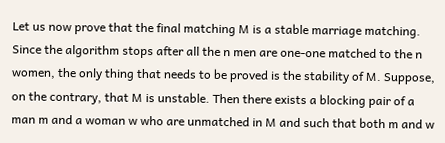Let us now prove that the final matching M is a stable marriage matching. Since the algorithm stops after all the n men are one-one matched to the n women, the only thing that needs to be proved is the stability of M. Suppose, on the contrary, that M is unstable. Then there exists a blocking pair of a man m and a woman w who are unmatched in M and such that both m and w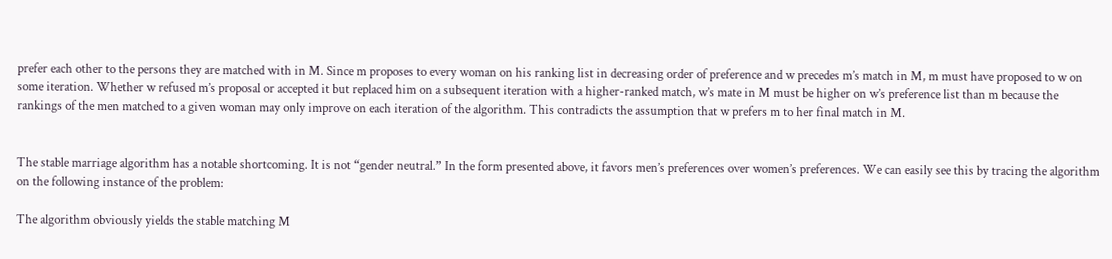prefer each other to the persons they are matched with in M. Since m proposes to every woman on his ranking list in decreasing order of preference and w precedes m’s match in M, m must have proposed to w on some iteration. Whether w refused m’s proposal or accepted it but replaced him on a subsequent iteration with a higher-ranked match, w’s mate in M must be higher on w’s preference list than m because the rankings of the men matched to a given woman may only improve on each iteration of the algorithm. This contradicts the assumption that w prefers m to her final match in M.


The stable marriage algorithm has a notable shortcoming. It is not “gender neutral.” In the form presented above, it favors men’s preferences over women’s preferences. We can easily see this by tracing the algorithm on the following instance of the problem:

The algorithm obviously yields the stable matching M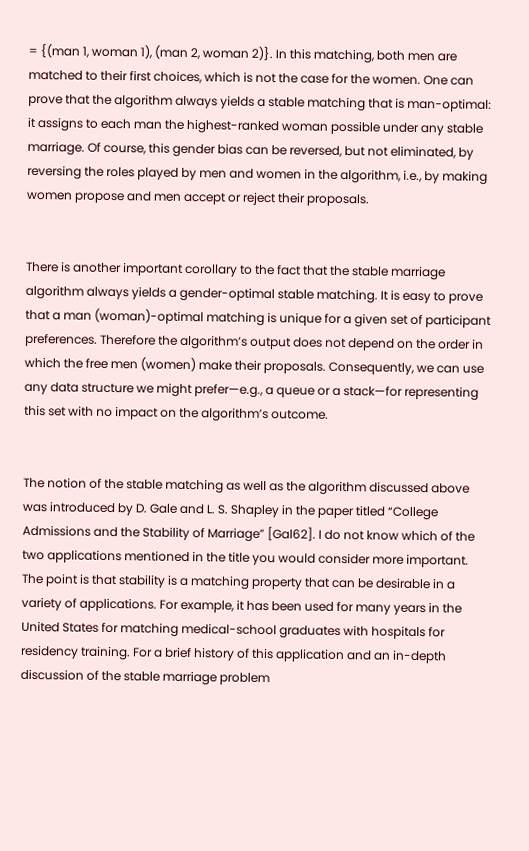= {(man 1, woman 1), (man 2, woman 2)}. In this matching, both men are matched to their first choices, which is not the case for the women. One can prove that the algorithm always yields a stable matching that is man-optimal: it assigns to each man the highest-ranked woman possible under any stable marriage. Of course, this gender bias can be reversed, but not eliminated, by reversing the roles played by men and women in the algorithm, i.e., by making women propose and men accept or reject their proposals.


There is another important corollary to the fact that the stable marriage algorithm always yields a gender-optimal stable matching. It is easy to prove that a man (woman)-optimal matching is unique for a given set of participant preferences. Therefore the algorithm’s output does not depend on the order in which the free men (women) make their proposals. Consequently, we can use any data structure we might prefer—e.g., a queue or a stack—for representing this set with no impact on the algorithm’s outcome.


The notion of the stable matching as well as the algorithm discussed above was introduced by D. Gale and L. S. Shapley in the paper titled “College Admissions and the Stability of Marriage” [Gal62]. I do not know which of the two applications mentioned in the title you would consider more important. The point is that stability is a matching property that can be desirable in a variety of applications. For example, it has been used for many years in the United States for matching medical-school graduates with hospitals for residency training. For a brief history of this application and an in-depth discussion of the stable marriage problem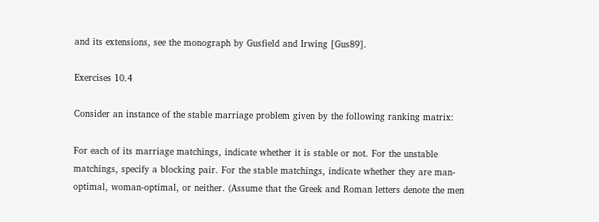and its extensions, see the monograph by Gusfield and Irwing [Gus89].

Exercises 10.4

Consider an instance of the stable marriage problem given by the following ranking matrix:

For each of its marriage matchings, indicate whether it is stable or not. For the unstable matchings, specify a blocking pair. For the stable matchings, indicate whether they are man-optimal, woman-optimal, or neither. (Assume that the Greek and Roman letters denote the men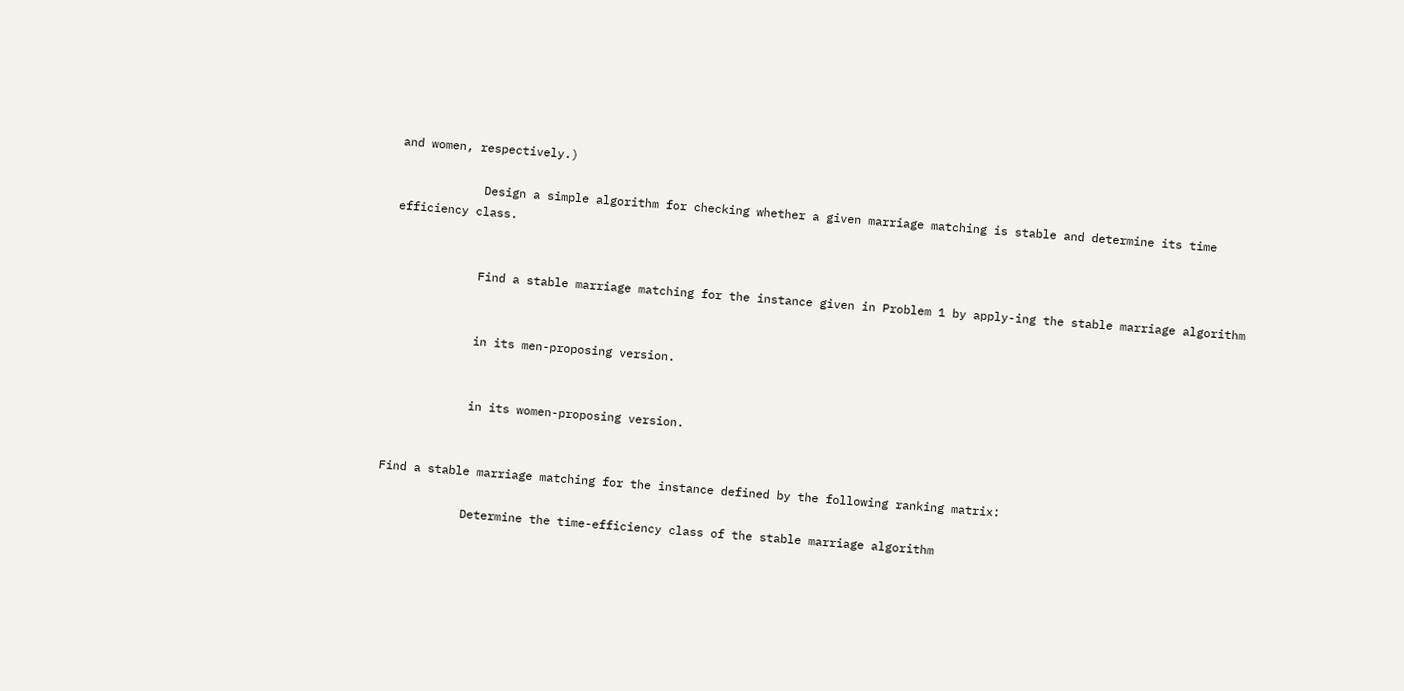and women, respectively.)

            Design a simple algorithm for checking whether a given marriage matching is stable and determine its time efficiency class.


            Find a stable marriage matching for the instance given in Problem 1 by apply-ing the stable marriage algorithm


            in its men-proposing version.


            in its women-proposing version.


Find a stable marriage matching for the instance defined by the following ranking matrix:

            Determine the time-efficiency class of the stable marriage algorithm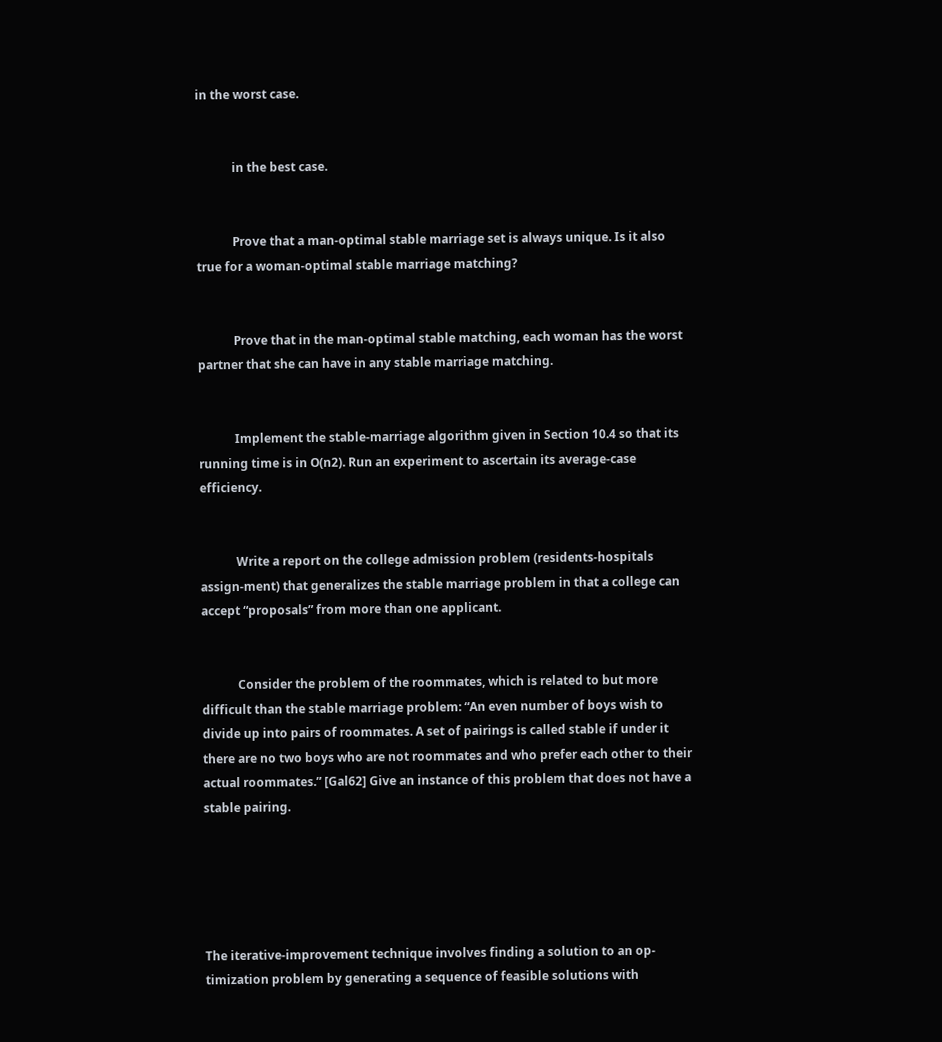in the worst case.


            in the best case.


            Prove that a man-optimal stable marriage set is always unique. Is it also true for a woman-optimal stable marriage matching?


            Prove that in the man-optimal stable matching, each woman has the worst partner that she can have in any stable marriage matching.


            Implement the stable-marriage algorithm given in Section 10.4 so that its running time is in O(n2). Run an experiment to ascertain its average-case efficiency.


            Write a report on the college admission problem (residents-hospitals assign-ment) that generalizes the stable marriage problem in that a college can accept “proposals” from more than one applicant.


            Consider the problem of the roommates, which is related to but more difficult than the stable marriage problem: “An even number of boys wish to divide up into pairs of roommates. A set of pairings is called stable if under it there are no two boys who are not roommates and who prefer each other to their actual roommates.” [Gal62] Give an instance of this problem that does not have a stable pairing.





The iterative-improvement technique involves finding a solution to an op-timization problem by generating a sequence of feasible solutions with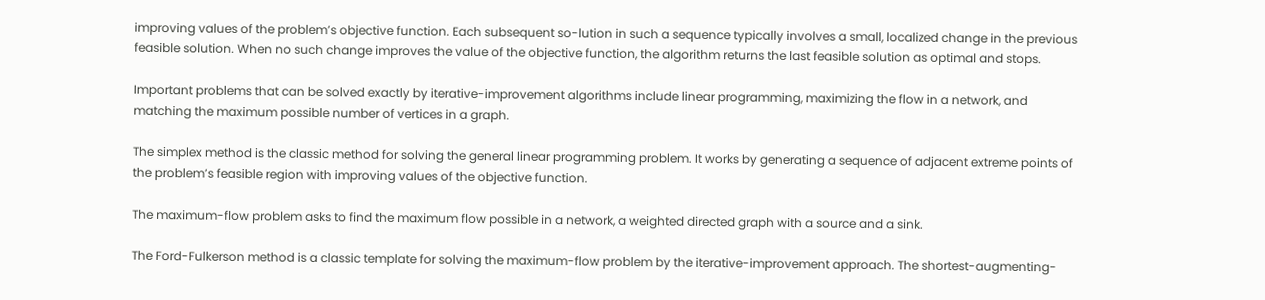improving values of the problem’s objective function. Each subsequent so-lution in such a sequence typically involves a small, localized change in the previous feasible solution. When no such change improves the value of the objective function, the algorithm returns the last feasible solution as optimal and stops.

Important problems that can be solved exactly by iterative-improvement algorithms include linear programming, maximizing the flow in a network, and matching the maximum possible number of vertices in a graph.

The simplex method is the classic method for solving the general linear programming problem. It works by generating a sequence of adjacent extreme points of the problem’s feasible region with improving values of the objective function.

The maximum-flow problem asks to find the maximum flow possible in a network, a weighted directed graph with a source and a sink.

The Ford-Fulkerson method is a classic template for solving the maximum-flow problem by the iterative-improvement approach. The shortest-augmenting-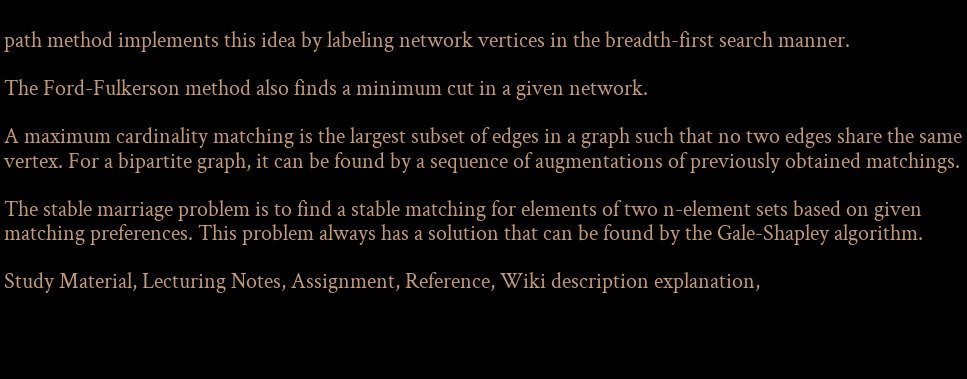path method implements this idea by labeling network vertices in the breadth-first search manner.

The Ford-Fulkerson method also finds a minimum cut in a given network.

A maximum cardinality matching is the largest subset of edges in a graph such that no two edges share the same vertex. For a bipartite graph, it can be found by a sequence of augmentations of previously obtained matchings.

The stable marriage problem is to find a stable matching for elements of two n-element sets based on given matching preferences. This problem always has a solution that can be found by the Gale-Shapley algorithm.

Study Material, Lecturing Notes, Assignment, Reference, Wiki description explanation,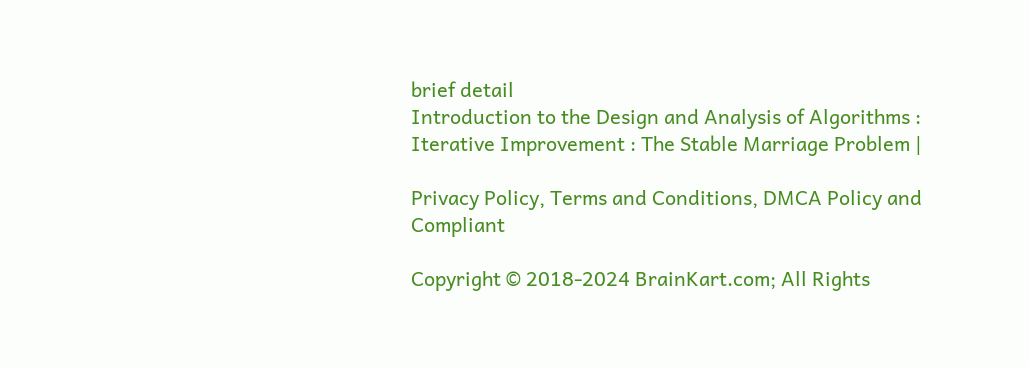brief detail
Introduction to the Design and Analysis of Algorithms : Iterative Improvement : The Stable Marriage Problem |

Privacy Policy, Terms and Conditions, DMCA Policy and Compliant

Copyright © 2018-2024 BrainKart.com; All Rights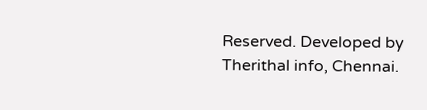Reserved. Developed by Therithal info, Chennai.